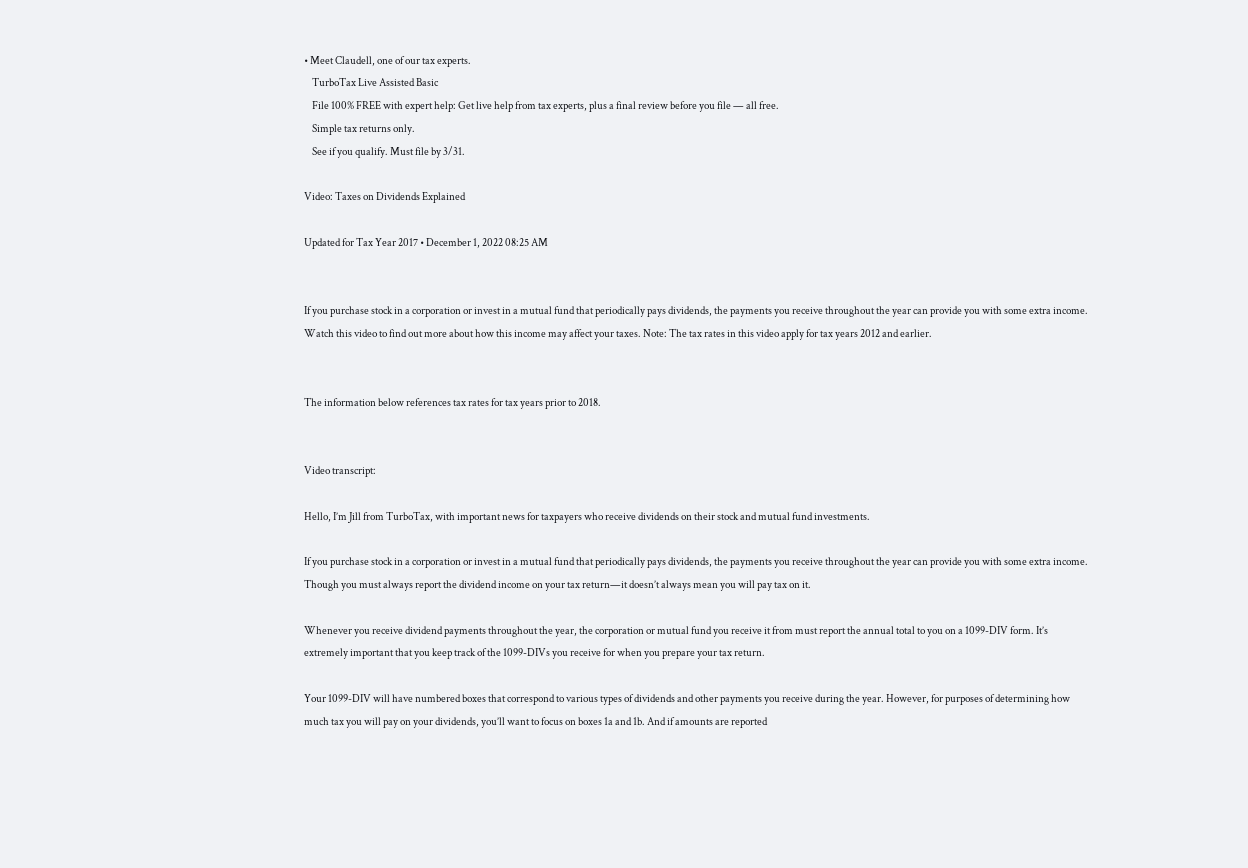• Meet Claudell, one of our tax experts.
    TurboTax Live Assisted Basic
    File 100% FREE with expert help: Get live help from tax experts, plus a final review before you file — all free.
    Simple tax returns only.
    See if you qualify. Must file by 3/31.

Video: Taxes on Dividends Explained

Updated for Tax Year 2017 • December 1, 2022 08:25 AM


If you purchase stock in a corporation or invest in a mutual fund that periodically pays dividends, the payments you receive throughout the year can provide you with some extra income. Watch this video to find out more about how this income may affect your taxes. Note: The tax rates in this video apply for tax years 2012 and earlier.


The information below references tax rates for tax years prior to 2018.


Video transcript:

Hello, I’m Jill from TurboTax, with important news for taxpayers who receive dividends on their stock and mutual fund investments.

If you purchase stock in a corporation or invest in a mutual fund that periodically pays dividends, the payments you receive throughout the year can provide you with some extra income. Though you must always report the dividend income on your tax return—it doesn’t always mean you will pay tax on it.

Whenever you receive dividend payments throughout the year, the corporation or mutual fund you receive it from must report the annual total to you on a 1099-DIV form. It’s extremely important that you keep track of the 1099-DIVs you receive for when you prepare your tax return.

Your 1099-DIV will have numbered boxes that correspond to various types of dividends and other payments you receive during the year. However, for purposes of determining how much tax you will pay on your dividends, you’ll want to focus on boxes 1a and 1b. And if amounts are reported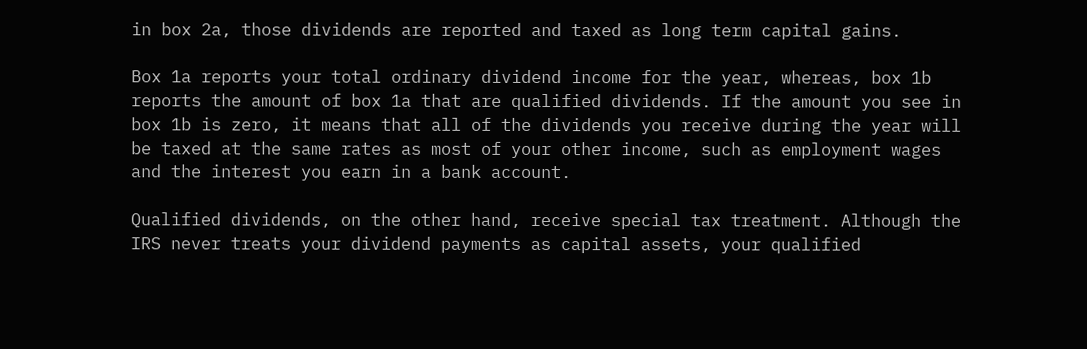in box 2a, those dividends are reported and taxed as long term capital gains.

Box 1a reports your total ordinary dividend income for the year, whereas, box 1b reports the amount of box 1a that are qualified dividends. If the amount you see in box 1b is zero, it means that all of the dividends you receive during the year will be taxed at the same rates as most of your other income, such as employment wages and the interest you earn in a bank account.

Qualified dividends, on the other hand, receive special tax treatment. Although the IRS never treats your dividend payments as capital assets, your qualified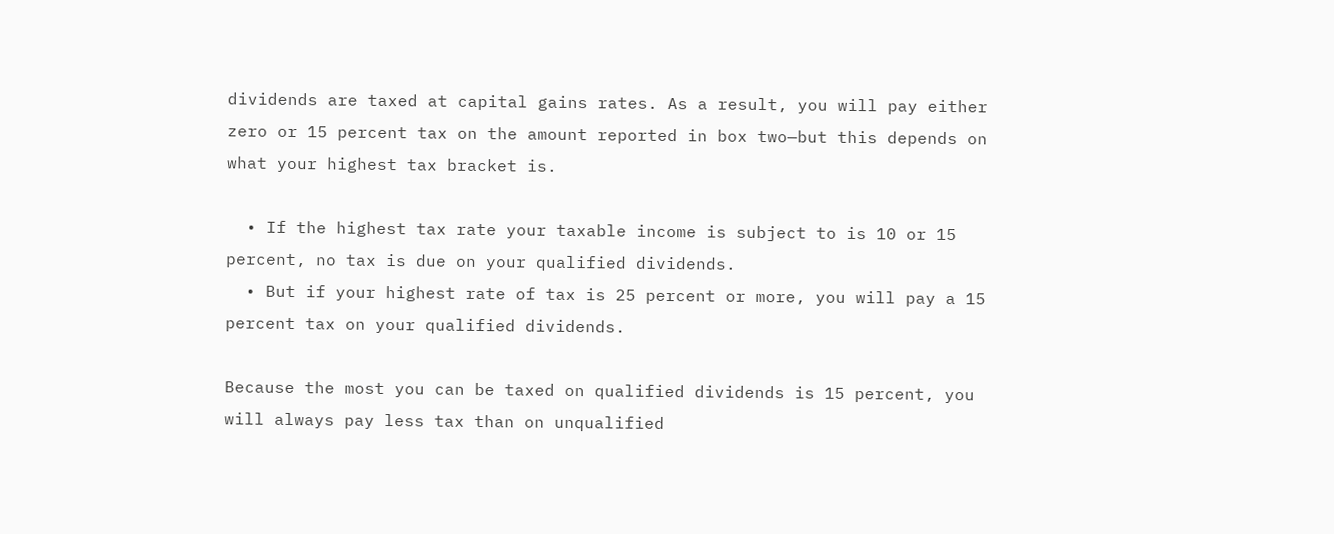dividends are taxed at capital gains rates. As a result, you will pay either zero or 15 percent tax on the amount reported in box two—but this depends on what your highest tax bracket is.

  • If the highest tax rate your taxable income is subject to is 10 or 15 percent, no tax is due on your qualified dividends.
  • But if your highest rate of tax is 25 percent or more, you will pay a 15 percent tax on your qualified dividends.

Because the most you can be taxed on qualified dividends is 15 percent, you will always pay less tax than on unqualified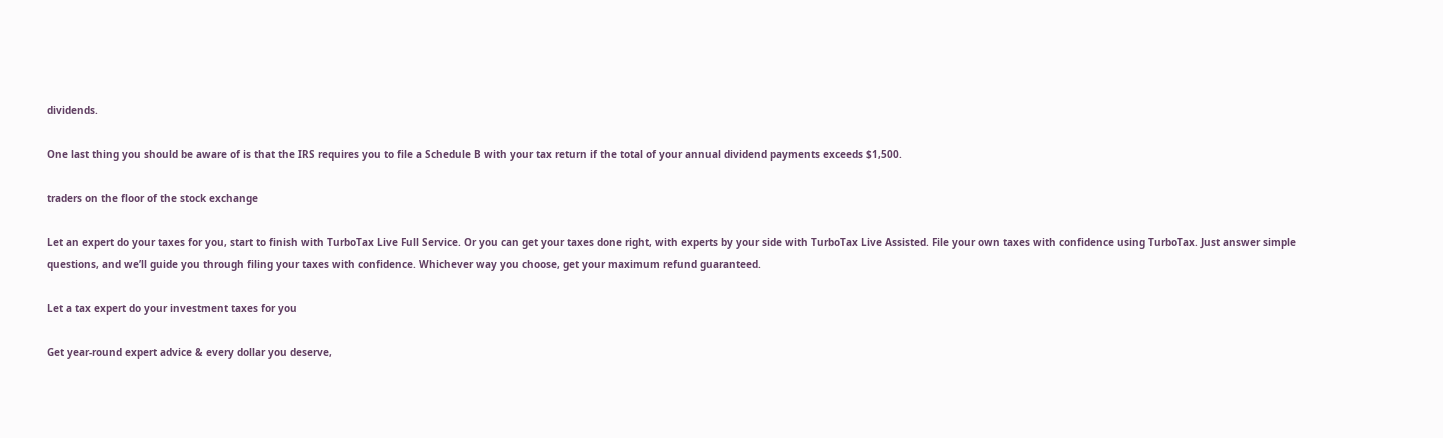dividends.

One last thing you should be aware of is that the IRS requires you to file a Schedule B with your tax return if the total of your annual dividend payments exceeds $1,500.

traders on the floor of the stock exchange

Let an expert do your taxes for you, start to finish with TurboTax Live Full Service. Or you can get your taxes done right, with experts by your side with TurboTax Live Assisted. File your own taxes with confidence using TurboTax. Just answer simple questions, and we’ll guide you through filing your taxes with confidence. Whichever way you choose, get your maximum refund guaranteed.

Let a tax expert do your investment taxes for you

Get year-round expert advice & every dollar you deserve,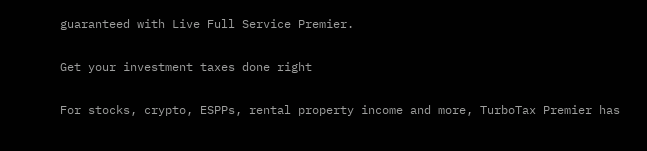guaranteed with Live Full Service Premier.

Get your investment taxes done right

For stocks, crypto, ESPPs, rental property income and more, TurboTax Premier has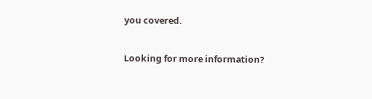you covered.

Looking for more information?